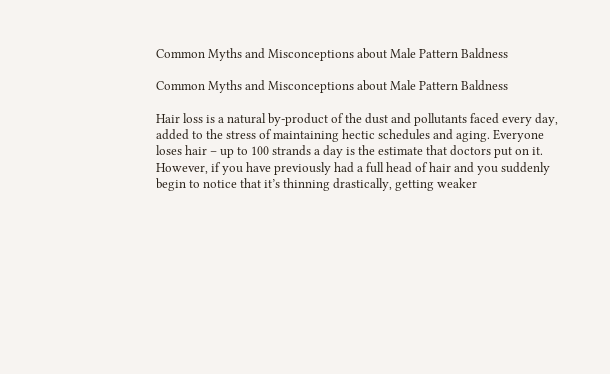Common Myths and Misconceptions about Male Pattern Baldness

Common Myths and Misconceptions about Male Pattern Baldness

Hair loss is a natural by-product of the dust and pollutants faced every day, added to the stress of maintaining hectic schedules and aging. Everyone loses hair – up to 100 strands a day is the estimate that doctors put on it. However, if you have previously had a full head of hair and you suddenly begin to notice that it’s thinning drastically, getting weaker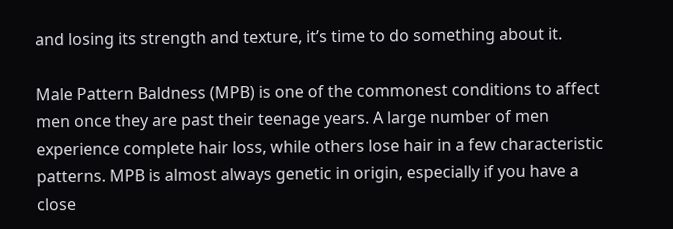and losing its strength and texture, it’s time to do something about it.

Male Pattern Baldness (MPB) is one of the commonest conditions to affect men once they are past their teenage years. A large number of men experience complete hair loss, while others lose hair in a few characteristic patterns. MPB is almost always genetic in origin, especially if you have a close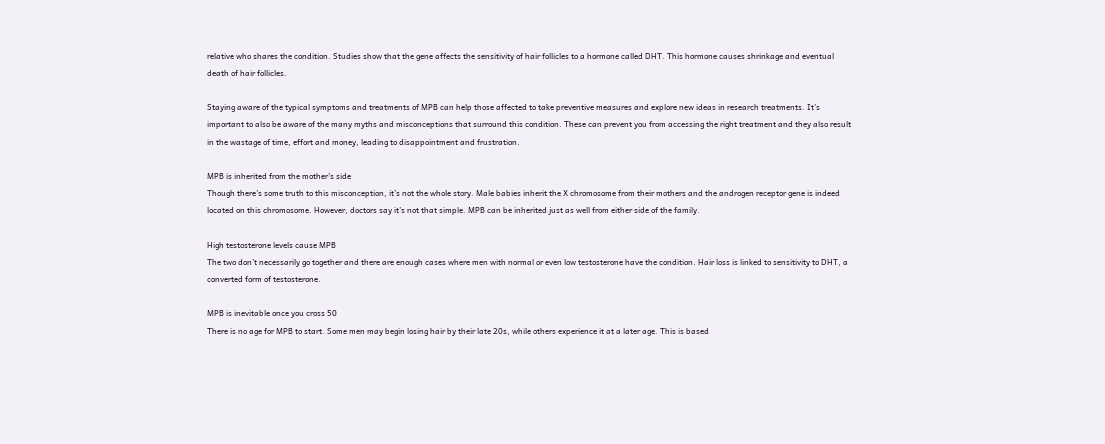relative who shares the condition. Studies show that the gene affects the sensitivity of hair follicles to a hormone called DHT. This hormone causes shrinkage and eventual death of hair follicles.

Staying aware of the typical symptoms and treatments of MPB can help those affected to take preventive measures and explore new ideas in research treatments. It’s important to also be aware of the many myths and misconceptions that surround this condition. These can prevent you from accessing the right treatment and they also result in the wastage of time, effort and money, leading to disappointment and frustration.

MPB is inherited from the mother’s side
Though there’s some truth to this misconception, it’s not the whole story. Male babies inherit the X chromosome from their mothers and the androgen receptor gene is indeed located on this chromosome. However, doctors say it’s not that simple. MPB can be inherited just as well from either side of the family.

High testosterone levels cause MPB
The two don’t necessarily go together and there are enough cases where men with normal or even low testosterone have the condition. Hair loss is linked to sensitivity to DHT, a converted form of testosterone.

MPB is inevitable once you cross 50
There is no age for MPB to start. Some men may begin losing hair by their late 20s, while others experience it at a later age. This is based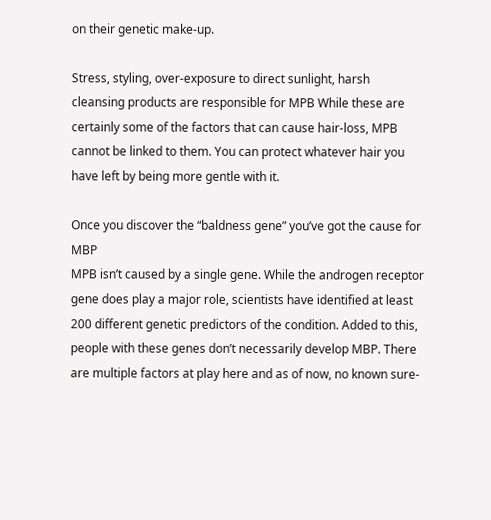on their genetic make-up.

Stress, styling, over-exposure to direct sunlight, harsh cleansing products are responsible for MPB While these are certainly some of the factors that can cause hair-loss, MPB cannot be linked to them. You can protect whatever hair you have left by being more gentle with it.

Once you discover the “baldness gene” you’ve got the cause for MBP
MPB isn’t caused by a single gene. While the androgen receptor gene does play a major role, scientists have identified at least 200 different genetic predictors of the condition. Added to this, people with these genes don’t necessarily develop MBP. There are multiple factors at play here and as of now, no known sure-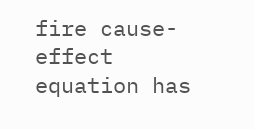fire cause-effect equation has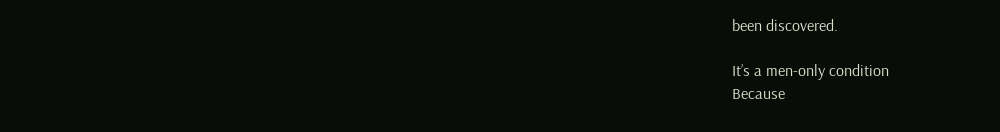been discovered.

It’s a men-only condition
Because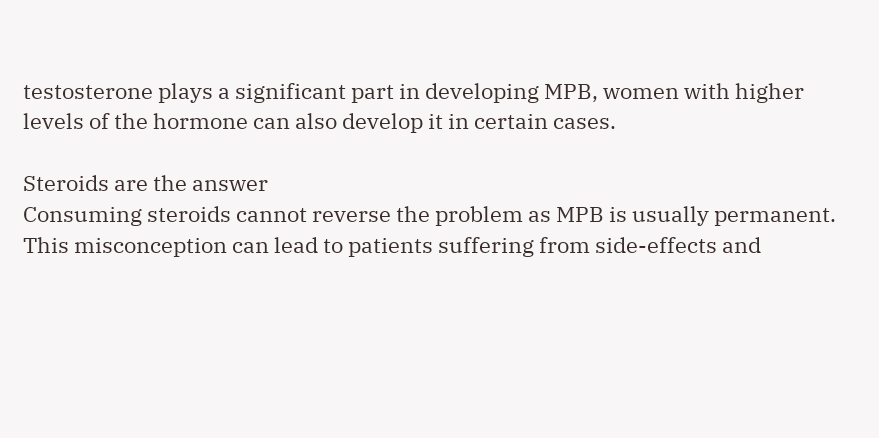testosterone plays a significant part in developing MPB, women with higher levels of the hormone can also develop it in certain cases.

Steroids are the answer
Consuming steroids cannot reverse the problem as MPB is usually permanent. This misconception can lead to patients suffering from side-effects and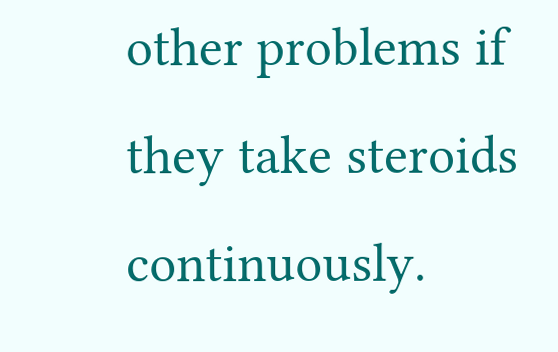other problems if they take steroids continuously.